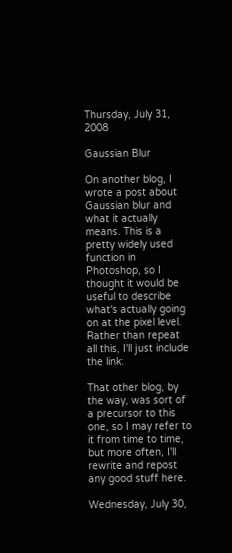Thursday, July 31, 2008

Gaussian Blur

On another blog, I wrote a post about Gaussian blur and what it actually means. This is a pretty widely used function in Photoshop, so I thought it would be useful to describe what's actually going on at the pixel level. Rather than repeat all this, I'll just include the link:

That other blog, by the way, was sort of a precursor to this one, so I may refer to it from time to time, but more often, I'll rewrite and repost any good stuff here.

Wednesday, July 30,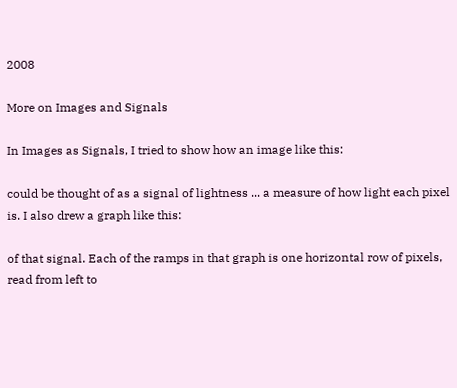2008

More on Images and Signals

In Images as Signals, I tried to show how an image like this:

could be thought of as a signal of lightness ... a measure of how light each pixel is. I also drew a graph like this:

of that signal. Each of the ramps in that graph is one horizontal row of pixels, read from left to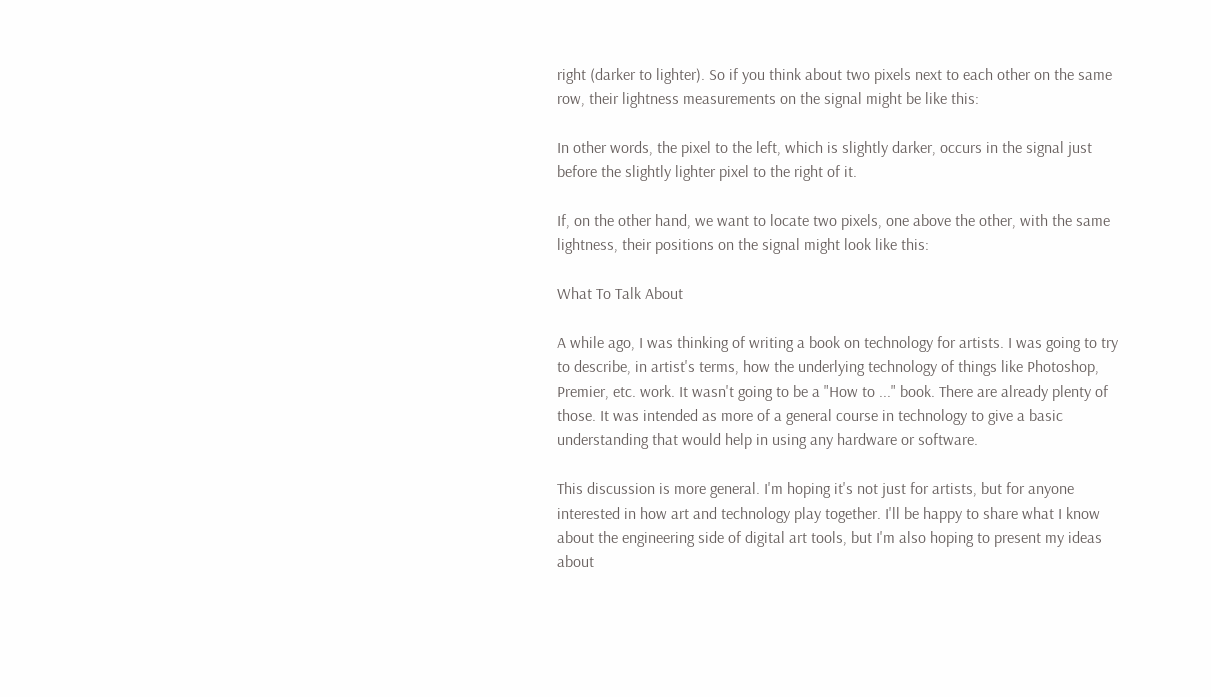right (darker to lighter). So if you think about two pixels next to each other on the same row, their lightness measurements on the signal might be like this:

In other words, the pixel to the left, which is slightly darker, occurs in the signal just before the slightly lighter pixel to the right of it.

If, on the other hand, we want to locate two pixels, one above the other, with the same lightness, their positions on the signal might look like this:

What To Talk About

A while ago, I was thinking of writing a book on technology for artists. I was going to try to describe, in artist's terms, how the underlying technology of things like Photoshop, Premier, etc. work. It wasn't going to be a "How to ..." book. There are already plenty of those. It was intended as more of a general course in technology to give a basic understanding that would help in using any hardware or software.

This discussion is more general. I'm hoping it's not just for artists, but for anyone interested in how art and technology play together. I'll be happy to share what I know about the engineering side of digital art tools, but I'm also hoping to present my ideas about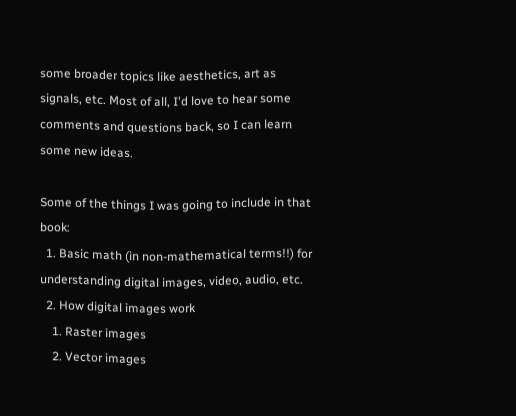some broader topics like aesthetics, art as signals, etc. Most of all, I'd love to hear some comments and questions back, so I can learn some new ideas.

Some of the things I was going to include in that book:
  1. Basic math (in non-mathematical terms!!) for understanding digital images, video, audio, etc.
  2. How digital images work
    1. Raster images
    2. Vector images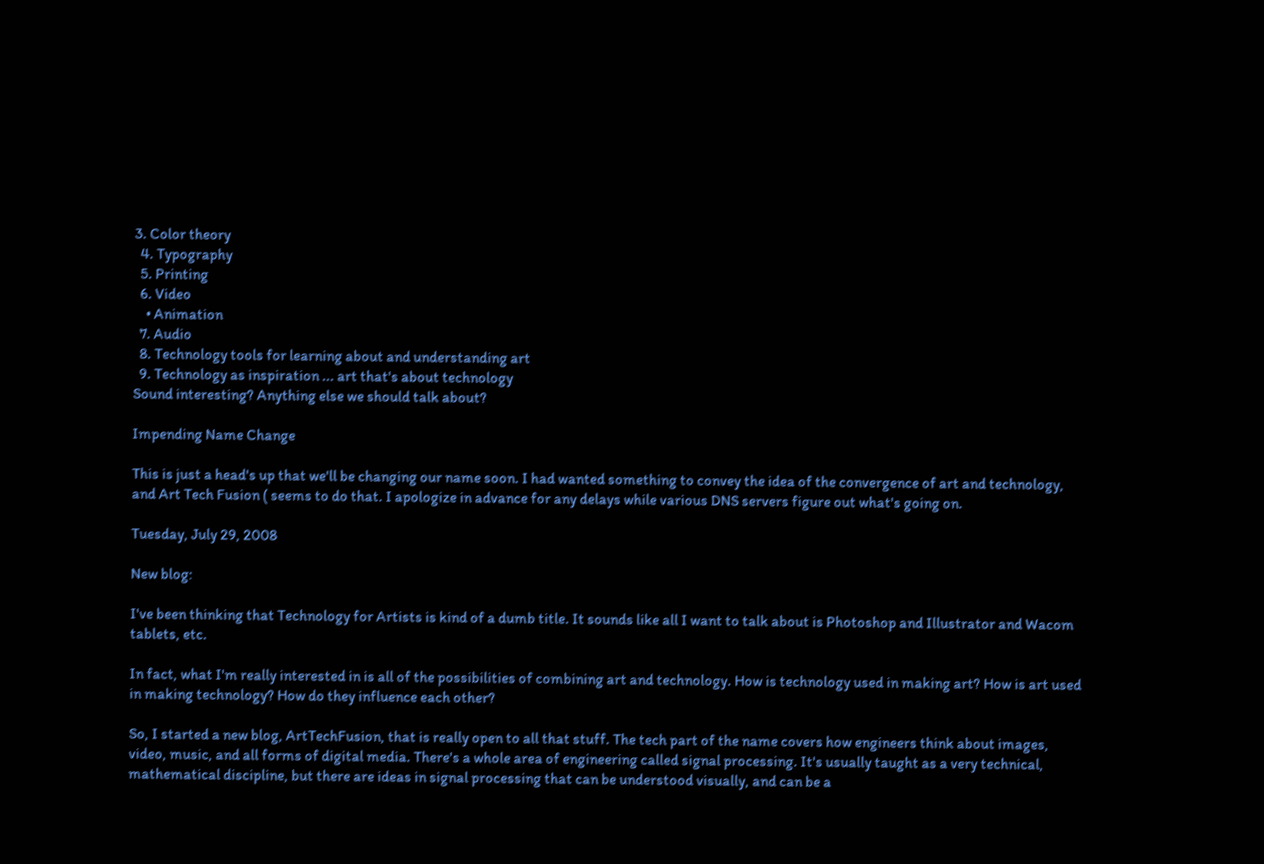3. Color theory
  4. Typography
  5. Printing
  6. Video
    • Animation
  7. Audio
  8. Technology tools for learning about and understanding art
  9. Technology as inspiration ... art that's about technology
Sound interesting? Anything else we should talk about?

Impending Name Change

This is just a head's up that we'll be changing our name soon. I had wanted something to convey the idea of the convergence of art and technology, and Art Tech Fusion ( seems to do that. I apologize in advance for any delays while various DNS servers figure out what's going on.

Tuesday, July 29, 2008

New blog:

I've been thinking that Technology for Artists is kind of a dumb title. It sounds like all I want to talk about is Photoshop and Illustrator and Wacom tablets, etc.

In fact, what I'm really interested in is all of the possibilities of combining art and technology. How is technology used in making art? How is art used in making technology? How do they influence each other?

So, I started a new blog, ArtTechFusion, that is really open to all that stuff. The tech part of the name covers how engineers think about images, video, music, and all forms of digital media. There's a whole area of engineering called signal processing. It's usually taught as a very technical, mathematical discipline, but there are ideas in signal processing that can be understood visually, and can be a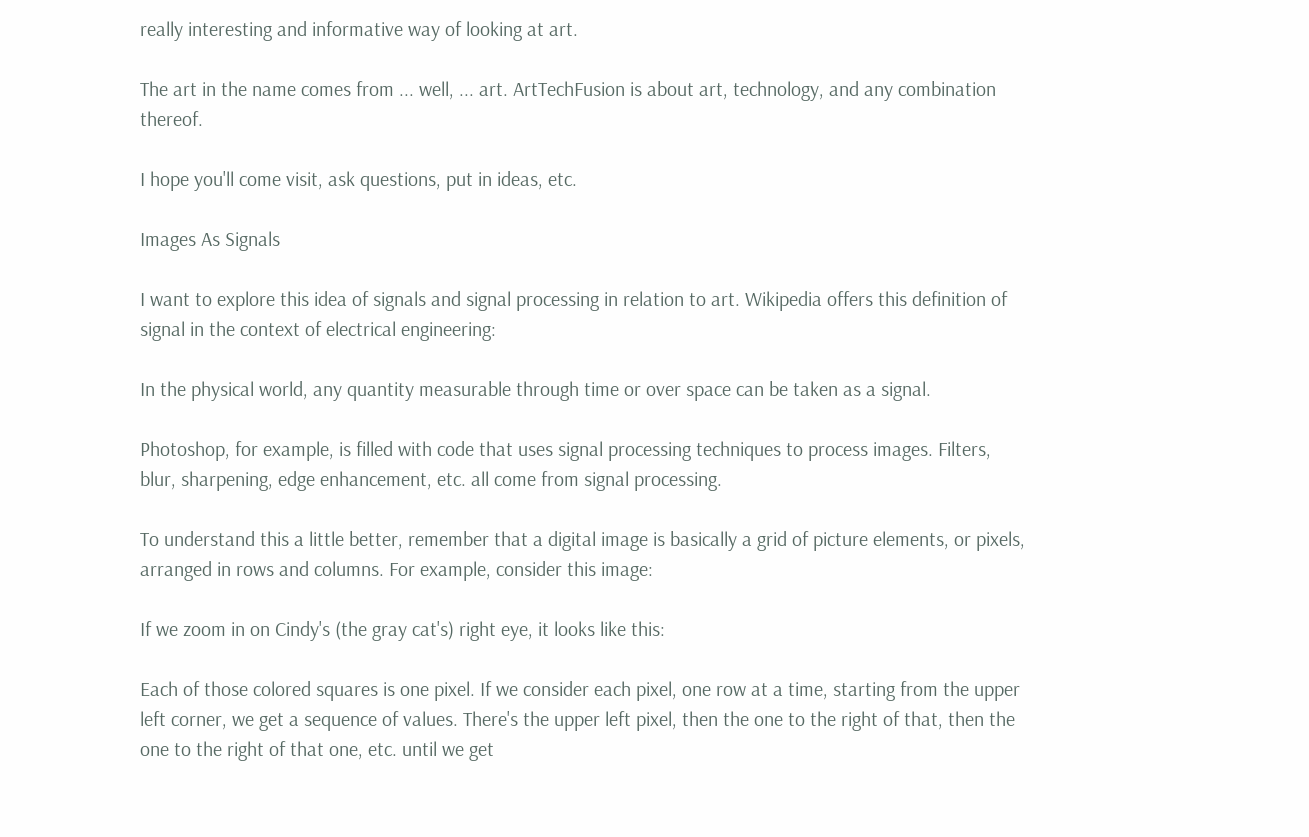really interesting and informative way of looking at art.

The art in the name comes from ... well, ... art. ArtTechFusion is about art, technology, and any combination thereof.

I hope you'll come visit, ask questions, put in ideas, etc.

Images As Signals

I want to explore this idea of signals and signal processing in relation to art. Wikipedia offers this definition of signal in the context of electrical engineering:

In the physical world, any quantity measurable through time or over space can be taken as a signal.

Photoshop, for example, is filled with code that uses signal processing techniques to process images. Filters, blur, sharpening, edge enhancement, etc. all come from signal processing.

To understand this a little better, remember that a digital image is basically a grid of picture elements, or pixels, arranged in rows and columns. For example, consider this image:

If we zoom in on Cindy's (the gray cat's) right eye, it looks like this:

Each of those colored squares is one pixel. If we consider each pixel, one row at a time, starting from the upper left corner, we get a sequence of values. There's the upper left pixel, then the one to the right of that, then the one to the right of that one, etc. until we get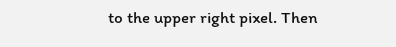to the upper right pixel. Then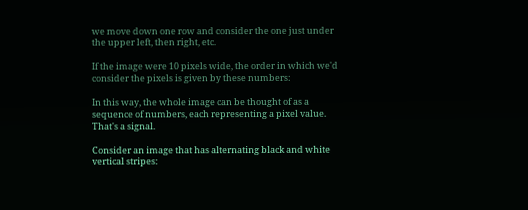we move down one row and consider the one just under the upper left, then right, etc.

If the image were 10 pixels wide, the order in which we'd consider the pixels is given by these numbers:

In this way, the whole image can be thought of as a sequence of numbers, each representing a pixel value. That's a signal.

Consider an image that has alternating black and white vertical stripes: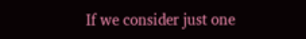If we consider just one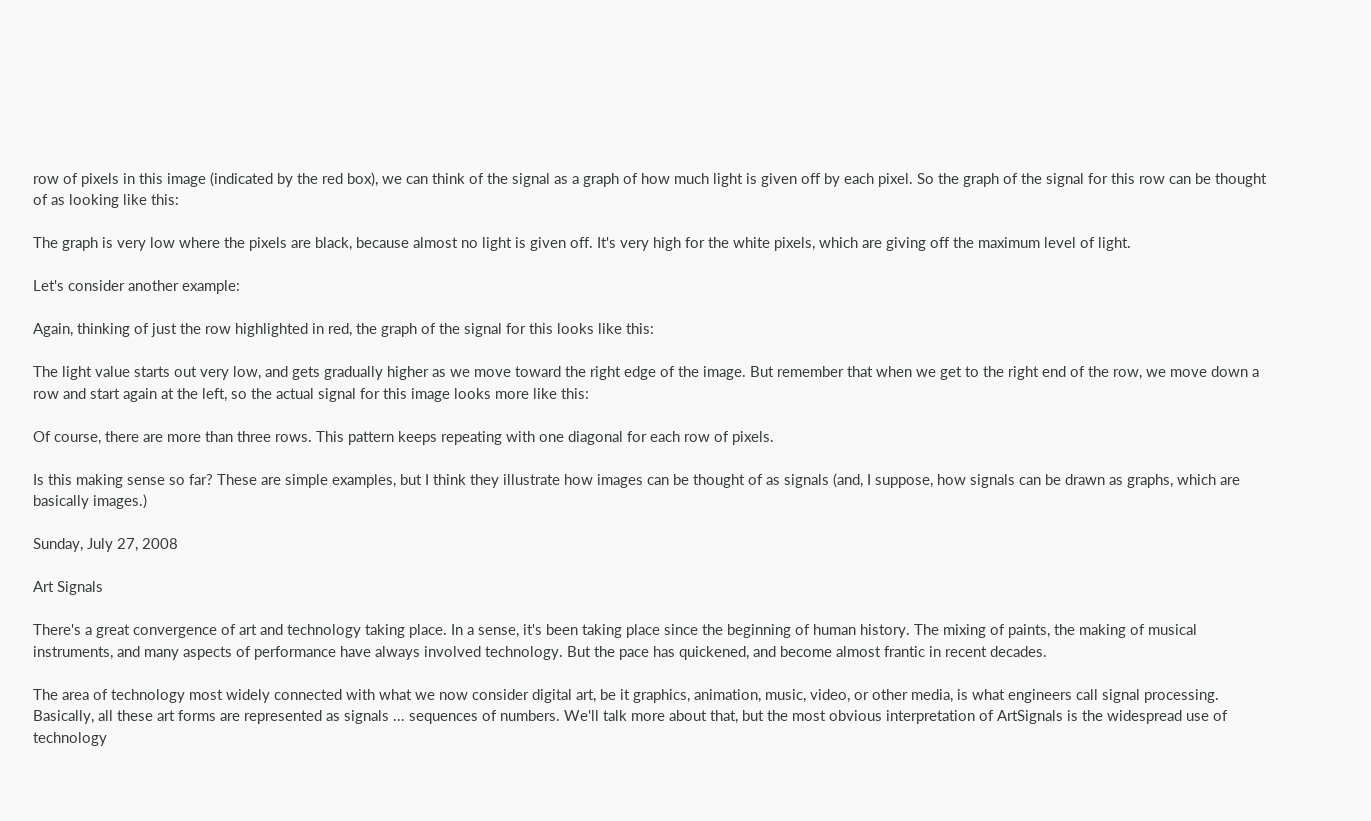row of pixels in this image (indicated by the red box), we can think of the signal as a graph of how much light is given off by each pixel. So the graph of the signal for this row can be thought of as looking like this:

The graph is very low where the pixels are black, because almost no light is given off. It's very high for the white pixels, which are giving off the maximum level of light.

Let's consider another example:

Again, thinking of just the row highlighted in red, the graph of the signal for this looks like this:

The light value starts out very low, and gets gradually higher as we move toward the right edge of the image. But remember that when we get to the right end of the row, we move down a row and start again at the left, so the actual signal for this image looks more like this:

Of course, there are more than three rows. This pattern keeps repeating with one diagonal for each row of pixels.

Is this making sense so far? These are simple examples, but I think they illustrate how images can be thought of as signals (and, I suppose, how signals can be drawn as graphs, which are basically images.)

Sunday, July 27, 2008

Art Signals

There's a great convergence of art and technology taking place. In a sense, it's been taking place since the beginning of human history. The mixing of paints, the making of musical instruments, and many aspects of performance have always involved technology. But the pace has quickened, and become almost frantic in recent decades.

The area of technology most widely connected with what we now consider digital art, be it graphics, animation, music, video, or other media, is what engineers call signal processing. Basically, all these art forms are represented as signals ... sequences of numbers. We'll talk more about that, but the most obvious interpretation of ArtSignals is the widespread use of technology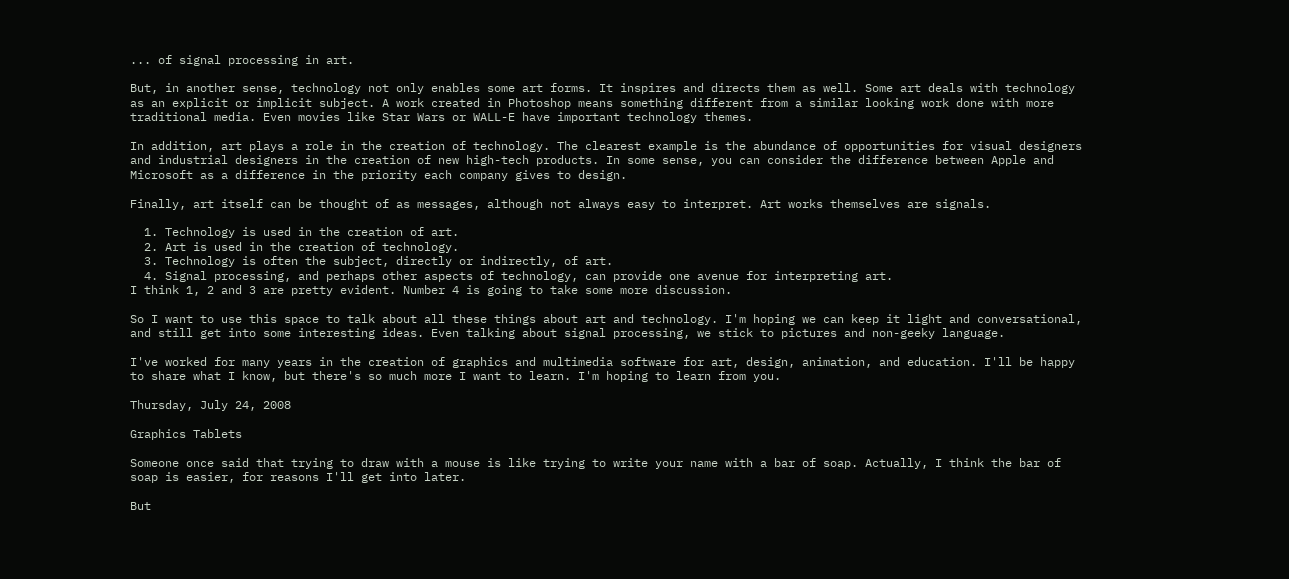... of signal processing in art.

But, in another sense, technology not only enables some art forms. It inspires and directs them as well. Some art deals with technology as an explicit or implicit subject. A work created in Photoshop means something different from a similar looking work done with more traditional media. Even movies like Star Wars or WALL-E have important technology themes.

In addition, art plays a role in the creation of technology. The clearest example is the abundance of opportunities for visual designers and industrial designers in the creation of new high-tech products. In some sense, you can consider the difference between Apple and Microsoft as a difference in the priority each company gives to design.

Finally, art itself can be thought of as messages, although not always easy to interpret. Art works themselves are signals.

  1. Technology is used in the creation of art.
  2. Art is used in the creation of technology.
  3. Technology is often the subject, directly or indirectly, of art.
  4. Signal processing, and perhaps other aspects of technology, can provide one avenue for interpreting art.
I think 1, 2 and 3 are pretty evident. Number 4 is going to take some more discussion.

So I want to use this space to talk about all these things about art and technology. I'm hoping we can keep it light and conversational, and still get into some interesting ideas. Even talking about signal processing, we stick to pictures and non-geeky language.

I've worked for many years in the creation of graphics and multimedia software for art, design, animation, and education. I'll be happy to share what I know, but there's so much more I want to learn. I'm hoping to learn from you.

Thursday, July 24, 2008

Graphics Tablets

Someone once said that trying to draw with a mouse is like trying to write your name with a bar of soap. Actually, I think the bar of soap is easier, for reasons I'll get into later.

But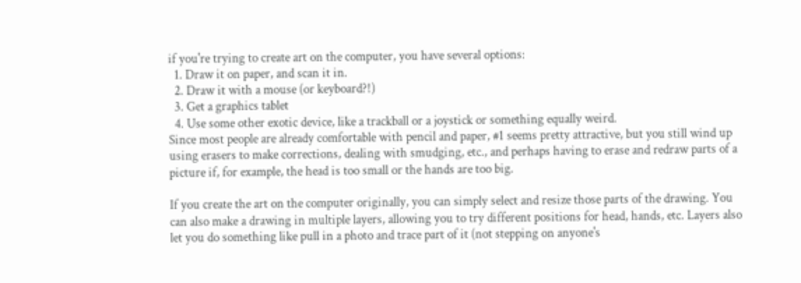if you're trying to create art on the computer, you have several options:
  1. Draw it on paper, and scan it in.
  2. Draw it with a mouse (or keyboard?!)
  3. Get a graphics tablet
  4. Use some other exotic device, like a trackball or a joystick or something equally weird.
Since most people are already comfortable with pencil and paper, #1 seems pretty attractive, but you still wind up using erasers to make corrections, dealing with smudging, etc., and perhaps having to erase and redraw parts of a picture if, for example, the head is too small or the hands are too big.

If you create the art on the computer originally, you can simply select and resize those parts of the drawing. You can also make a drawing in multiple layers, allowing you to try different positions for head, hands, etc. Layers also let you do something like pull in a photo and trace part of it (not stepping on anyone's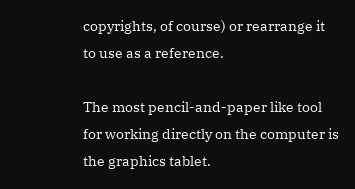copyrights, of course) or rearrange it to use as a reference.

The most pencil-and-paper like tool for working directly on the computer is the graphics tablet.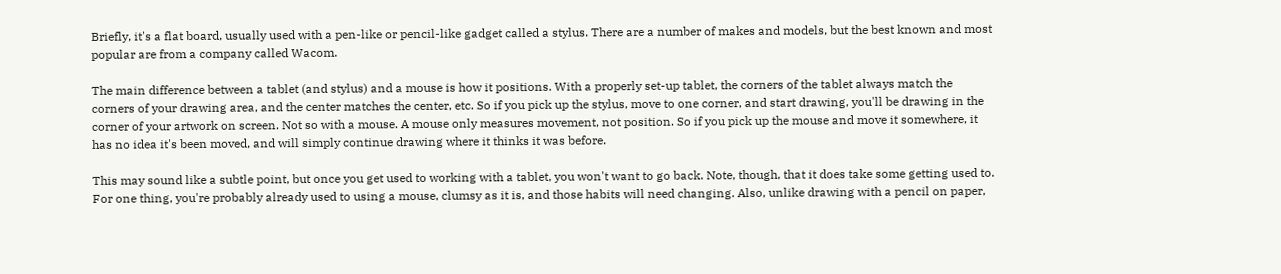Briefly, it's a flat board, usually used with a pen-like or pencil-like gadget called a stylus. There are a number of makes and models, but the best known and most popular are from a company called Wacom.

The main difference between a tablet (and stylus) and a mouse is how it positions. With a properly set-up tablet, the corners of the tablet always match the corners of your drawing area, and the center matches the center, etc. So if you pick up the stylus, move to one corner, and start drawing, you'll be drawing in the corner of your artwork on screen. Not so with a mouse. A mouse only measures movement, not position. So if you pick up the mouse and move it somewhere, it has no idea it's been moved, and will simply continue drawing where it thinks it was before.

This may sound like a subtle point, but once you get used to working with a tablet, you won't want to go back. Note, though, that it does take some getting used to. For one thing, you're probably already used to using a mouse, clumsy as it is, and those habits will need changing. Also, unlike drawing with a pencil on paper,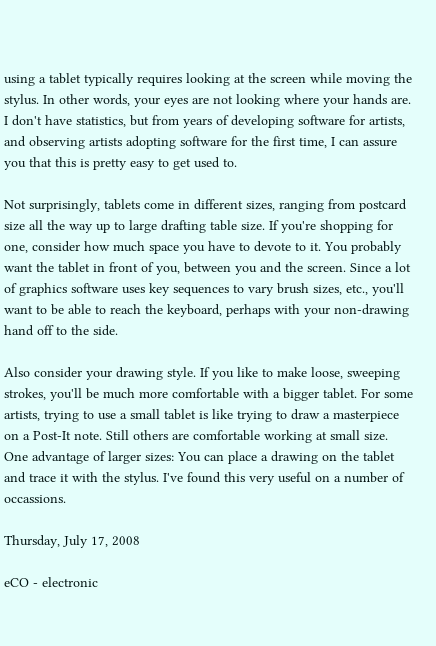using a tablet typically requires looking at the screen while moving the stylus. In other words, your eyes are not looking where your hands are. I don't have statistics, but from years of developing software for artists, and observing artists adopting software for the first time, I can assure you that this is pretty easy to get used to.

Not surprisingly, tablets come in different sizes, ranging from postcard size all the way up to large drafting table size. If you're shopping for one, consider how much space you have to devote to it. You probably want the tablet in front of you, between you and the screen. Since a lot of graphics software uses key sequences to vary brush sizes, etc., you'll want to be able to reach the keyboard, perhaps with your non-drawing hand off to the side.

Also consider your drawing style. If you like to make loose, sweeping strokes, you'll be much more comfortable with a bigger tablet. For some artists, trying to use a small tablet is like trying to draw a masterpiece on a Post-It note. Still others are comfortable working at small size. One advantage of larger sizes: You can place a drawing on the tablet and trace it with the stylus. I've found this very useful on a number of occassions.

Thursday, July 17, 2008

eCO - electronic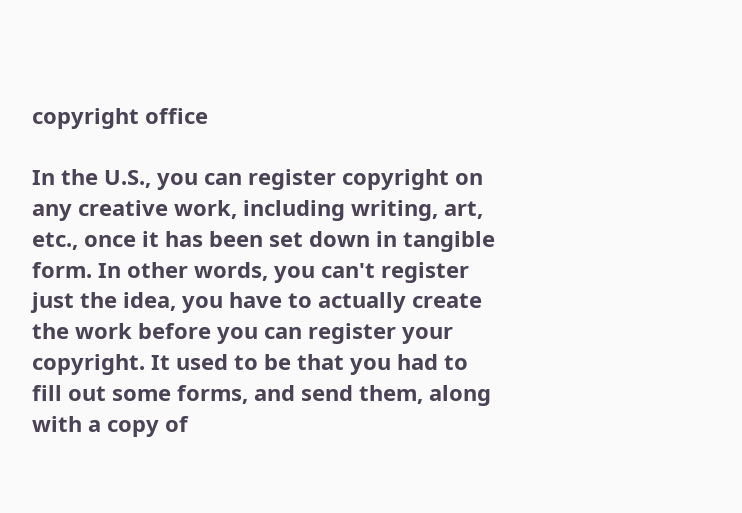copyright office

In the U.S., you can register copyright on any creative work, including writing, art, etc., once it has been set down in tangible form. In other words, you can't register just the idea, you have to actually create the work before you can register your copyright. It used to be that you had to fill out some forms, and send them, along with a copy of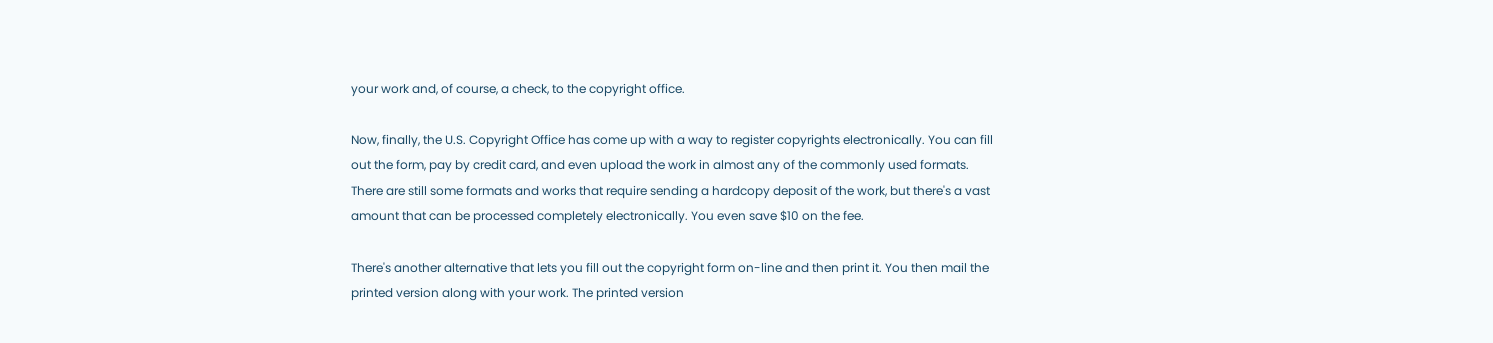your work and, of course, a check, to the copyright office.

Now, finally, the U.S. Copyright Office has come up with a way to register copyrights electronically. You can fill out the form, pay by credit card, and even upload the work in almost any of the commonly used formats. There are still some formats and works that require sending a hardcopy deposit of the work, but there's a vast amount that can be processed completely electronically. You even save $10 on the fee.

There's another alternative that lets you fill out the copyright form on-line and then print it. You then mail the printed version along with your work. The printed version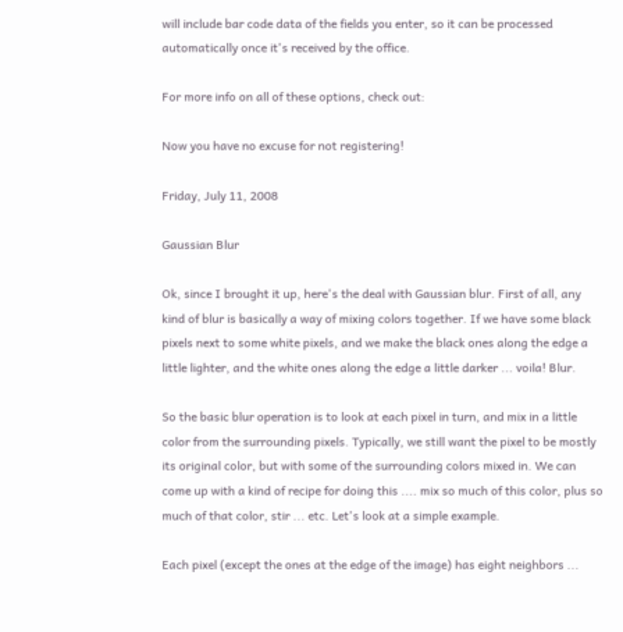will include bar code data of the fields you enter, so it can be processed automatically once it's received by the office.

For more info on all of these options, check out:

Now you have no excuse for not registering!

Friday, July 11, 2008

Gaussian Blur

Ok, since I brought it up, here's the deal with Gaussian blur. First of all, any kind of blur is basically a way of mixing colors together. If we have some black pixels next to some white pixels, and we make the black ones along the edge a little lighter, and the white ones along the edge a little darker ... voila! Blur.

So the basic blur operation is to look at each pixel in turn, and mix in a little color from the surrounding pixels. Typically, we still want the pixel to be mostly its original color, but with some of the surrounding colors mixed in. We can come up with a kind of recipe for doing this .... mix so much of this color, plus so much of that color, stir ... etc. Let's look at a simple example.

Each pixel (except the ones at the edge of the image) has eight neighbors ...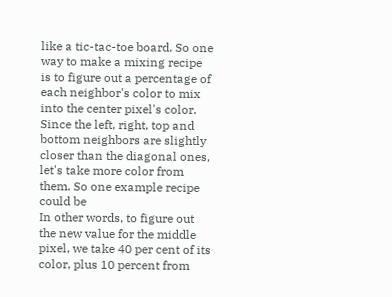like a tic-tac-toe board. So one way to make a mixing recipe is to figure out a percentage of each neighbor's color to mix into the center pixel's color. Since the left, right, top and bottom neighbors are slightly closer than the diagonal ones, let's take more color from them. So one example recipe could be
In other words, to figure out the new value for the middle pixel, we take 40 per cent of its color, plus 10 percent from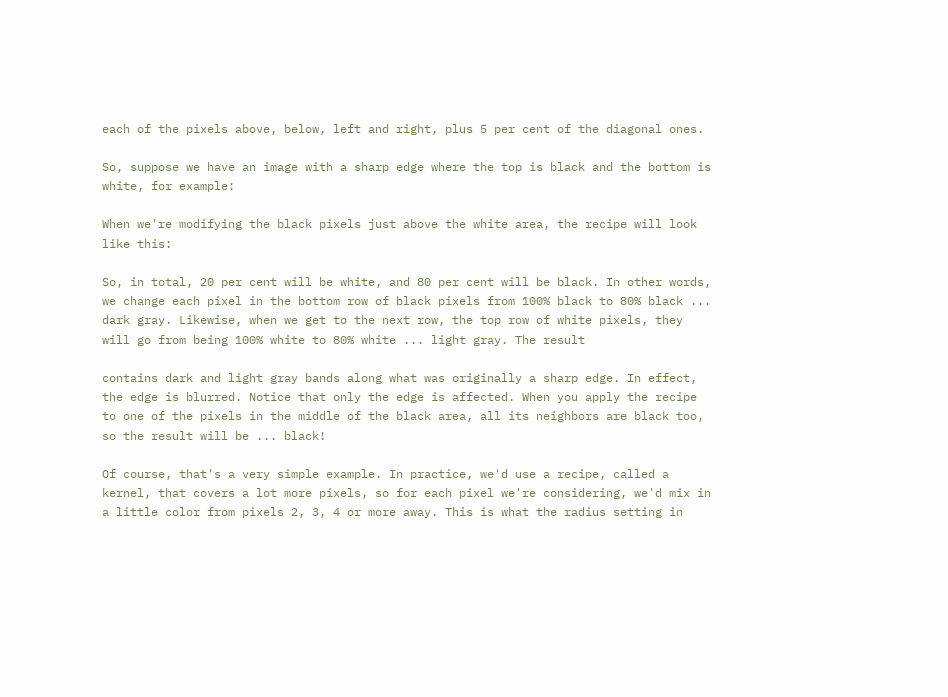each of the pixels above, below, left and right, plus 5 per cent of the diagonal ones.

So, suppose we have an image with a sharp edge where the top is black and the bottom is white, for example:

When we're modifying the black pixels just above the white area, the recipe will look like this:

So, in total, 20 per cent will be white, and 80 per cent will be black. In other words, we change each pixel in the bottom row of black pixels from 100% black to 80% black ... dark gray. Likewise, when we get to the next row, the top row of white pixels, they will go from being 100% white to 80% white ... light gray. The result

contains dark and light gray bands along what was originally a sharp edge. In effect, the edge is blurred. Notice that only the edge is affected. When you apply the recipe to one of the pixels in the middle of the black area, all its neighbors are black too, so the result will be ... black!

Of course, that's a very simple example. In practice, we'd use a recipe, called a kernel, that covers a lot more pixels, so for each pixel we're considering, we'd mix in a little color from pixels 2, 3, 4 or more away. This is what the radius setting in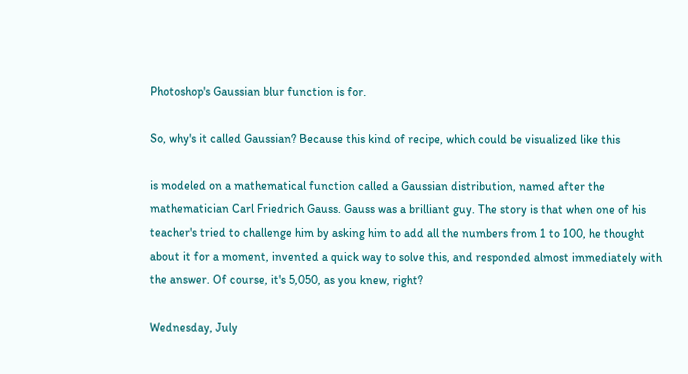Photoshop's Gaussian blur function is for.

So, why's it called Gaussian? Because this kind of recipe, which could be visualized like this

is modeled on a mathematical function called a Gaussian distribution, named after the mathematician Carl Friedrich Gauss. Gauss was a brilliant guy. The story is that when one of his teacher's tried to challenge him by asking him to add all the numbers from 1 to 100, he thought about it for a moment, invented a quick way to solve this, and responded almost immediately with the answer. Of course, it's 5,050, as you knew, right?

Wednesday, July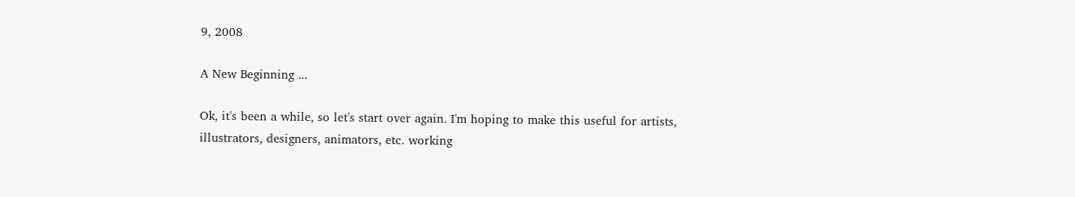9, 2008

A New Beginning ...

Ok, it's been a while, so let's start over again. I'm hoping to make this useful for artists, illustrators, designers, animators, etc. working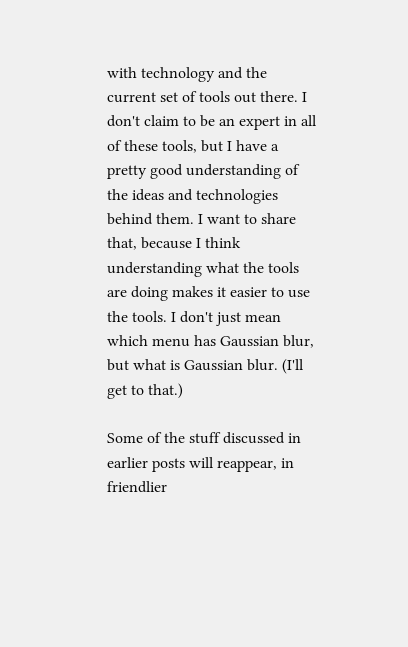with technology and the current set of tools out there. I don't claim to be an expert in all of these tools, but I have a pretty good understanding of the ideas and technologies behind them. I want to share that, because I think understanding what the tools are doing makes it easier to use the tools. I don't just mean which menu has Gaussian blur, but what is Gaussian blur. (I'll get to that.)

Some of the stuff discussed in earlier posts will reappear, in friendlier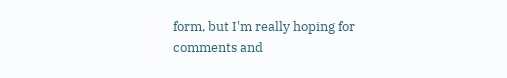form, but I'm really hoping for comments and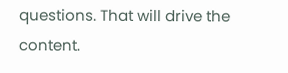questions. That will drive the content.